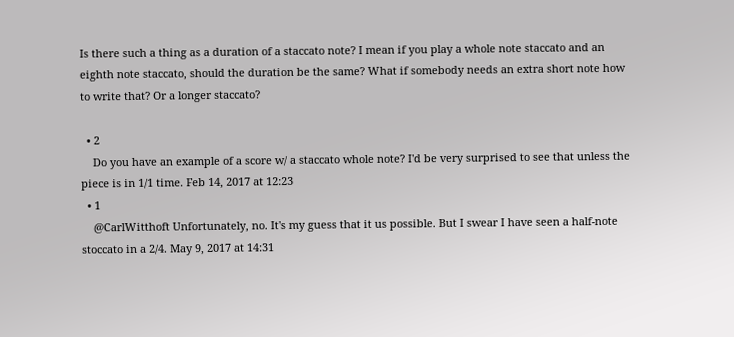Is there such a thing as a duration of a staccato note? I mean if you play a whole note staccato and an eighth note staccato, should the duration be the same? What if somebody needs an extra short note how to write that? Or a longer staccato?

  • 2
    Do you have an example of a score w/ a staccato whole note? I'd be very surprised to see that unless the piece is in 1/1 time. Feb 14, 2017 at 12:23
  • 1
    @CarlWitthoft Unfortunately, no. It's my guess that it us possible. But I swear I have seen a half-note stoccato in a 2/4. May 9, 2017 at 14:31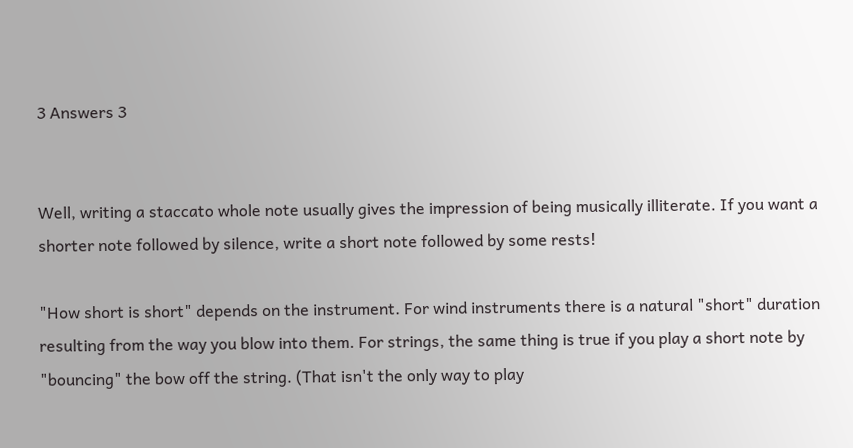3 Answers 3


Well, writing a staccato whole note usually gives the impression of being musically illiterate. If you want a shorter note followed by silence, write a short note followed by some rests!

"How short is short" depends on the instrument. For wind instruments there is a natural "short" duration resulting from the way you blow into them. For strings, the same thing is true if you play a short note by "bouncing" the bow off the string. (That isn't the only way to play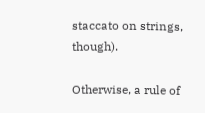staccato on strings, though).

Otherwise, a rule of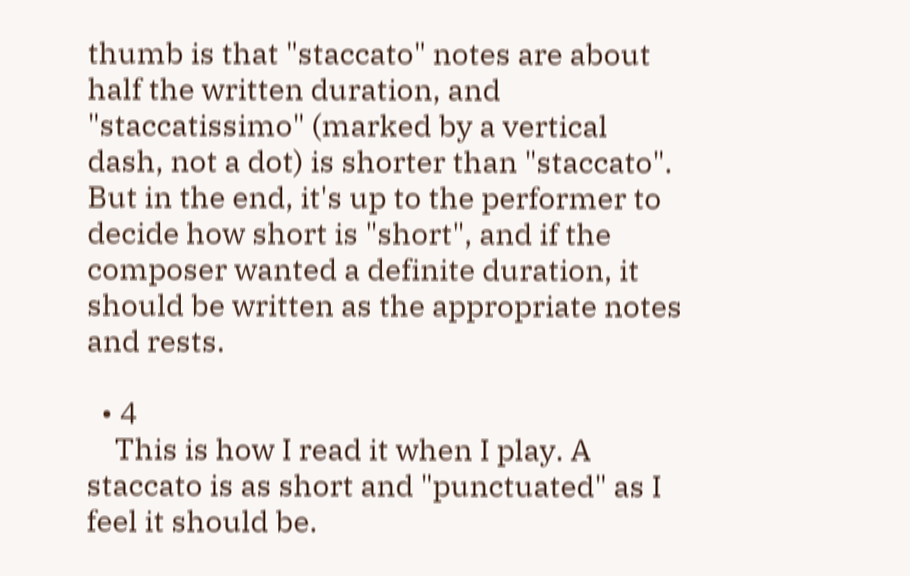thumb is that "staccato" notes are about half the written duration, and "staccatissimo" (marked by a vertical dash, not a dot) is shorter than "staccato". But in the end, it's up to the performer to decide how short is "short", and if the composer wanted a definite duration, it should be written as the appropriate notes and rests.

  • 4
    This is how I read it when I play. A staccato is as short and "punctuated" as I feel it should be.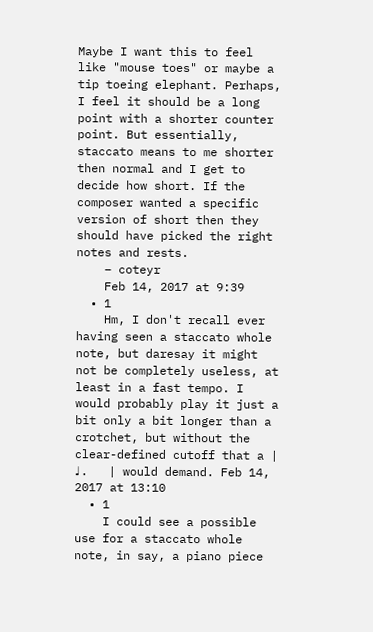Maybe I want this to feel like "mouse toes" or maybe a tip toeing elephant. Perhaps, I feel it should be a long point with a shorter counter point. But essentially, staccato means to me shorter then normal and I get to decide how short. If the composer wanted a specific version of short then they should have picked the right notes and rests.
    – coteyr
    Feb 14, 2017 at 9:39
  • 1
    Hm, I don't recall ever having seen a staccato whole note, but daresay it might not be completely useless, at least in a fast tempo. I would probably play it just a bit only a bit longer than a crotchet, but without the clear-defined cutoff that a | ♩.   | would demand. Feb 14, 2017 at 13:10
  • 1
    I could see a possible use for a staccato whole note, in say, a piano piece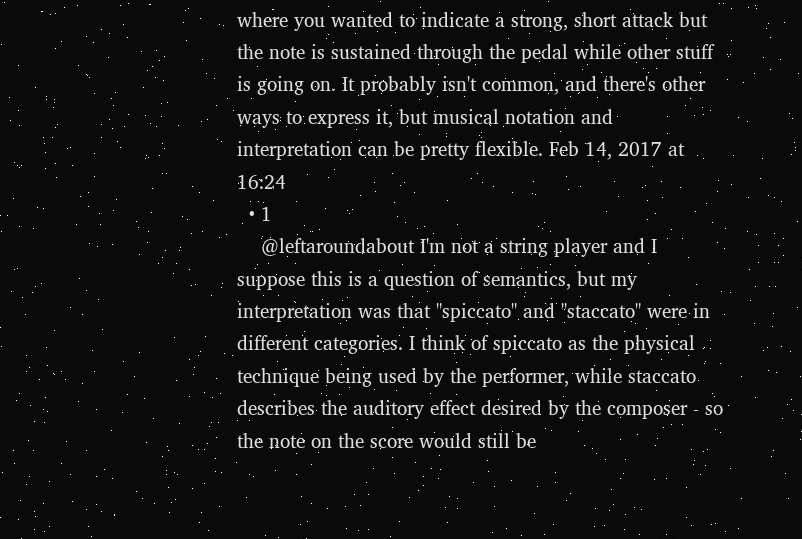where you wanted to indicate a strong, short attack but the note is sustained through the pedal while other stuff is going on. It probably isn't common, and there's other ways to express it, but musical notation and interpretation can be pretty flexible. Feb 14, 2017 at 16:24
  • 1
    @leftaroundabout I'm not a string player and I suppose this is a question of semantics, but my interpretation was that "spiccato" and "staccato" were in different categories. I think of spiccato as the physical technique being used by the performer, while staccato describes the auditory effect desired by the composer - so the note on the score would still be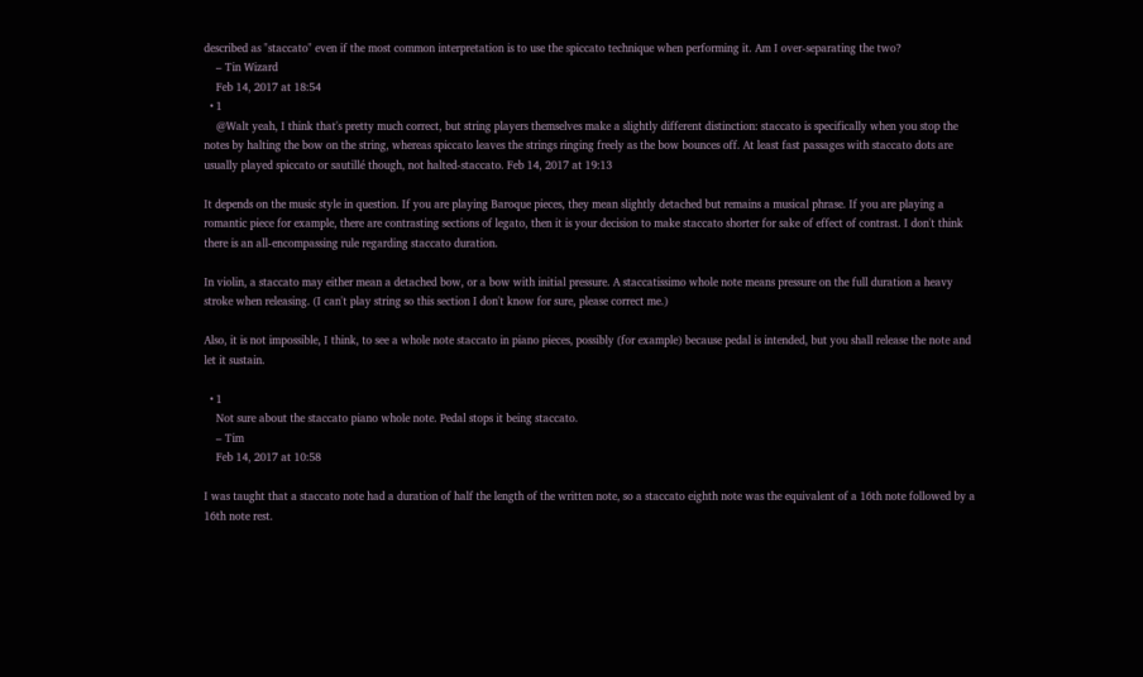described as "staccato" even if the most common interpretation is to use the spiccato technique when performing it. Am I over-separating the two?
    – Tin Wizard
    Feb 14, 2017 at 18:54
  • 1
    @Walt yeah, I think that's pretty much correct, but string players themselves make a slightly different distinction: staccato is specifically when you stop the notes by halting the bow on the string, whereas spiccato leaves the strings ringing freely as the bow bounces off. At least fast passages with staccato dots are usually played spiccato or sautillé though, not halted-staccato. Feb 14, 2017 at 19:13

It depends on the music style in question. If you are playing Baroque pieces, they mean slightly detached but remains a musical phrase. If you are playing a romantic piece for example, there are contrasting sections of legato, then it is your decision to make staccato shorter for sake of effect of contrast. I don't think there is an all-encompassing rule regarding staccato duration.

In violin, a staccato may either mean a detached bow, or a bow with initial pressure. A staccatissimo whole note means pressure on the full duration a heavy stroke when releasing. (I can't play string so this section I don't know for sure, please correct me.)

Also, it is not impossible, I think, to see a whole note staccato in piano pieces, possibly (for example) because pedal is intended, but you shall release the note and let it sustain.

  • 1
    Not sure about the staccato piano whole note. Pedal stops it being staccato.
    – Tim
    Feb 14, 2017 at 10:58

I was taught that a staccato note had a duration of half the length of the written note, so a staccato eighth note was the equivalent of a 16th note followed by a 16th note rest.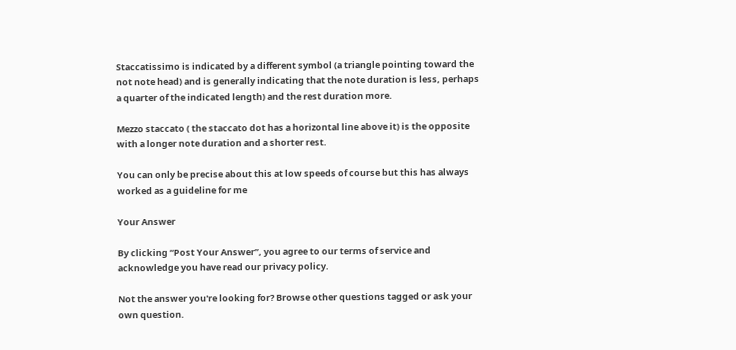Staccatissimo is indicated by a different symbol (a triangle pointing toward the not note head) and is generally indicating that the note duration is less, perhaps a quarter of the indicated length) and the rest duration more.

Mezzo staccato ( the staccato dot has a horizontal line above it) is the opposite with a longer note duration and a shorter rest.

You can only be precise about this at low speeds of course but this has always worked as a guideline for me

Your Answer

By clicking “Post Your Answer”, you agree to our terms of service and acknowledge you have read our privacy policy.

Not the answer you're looking for? Browse other questions tagged or ask your own question.